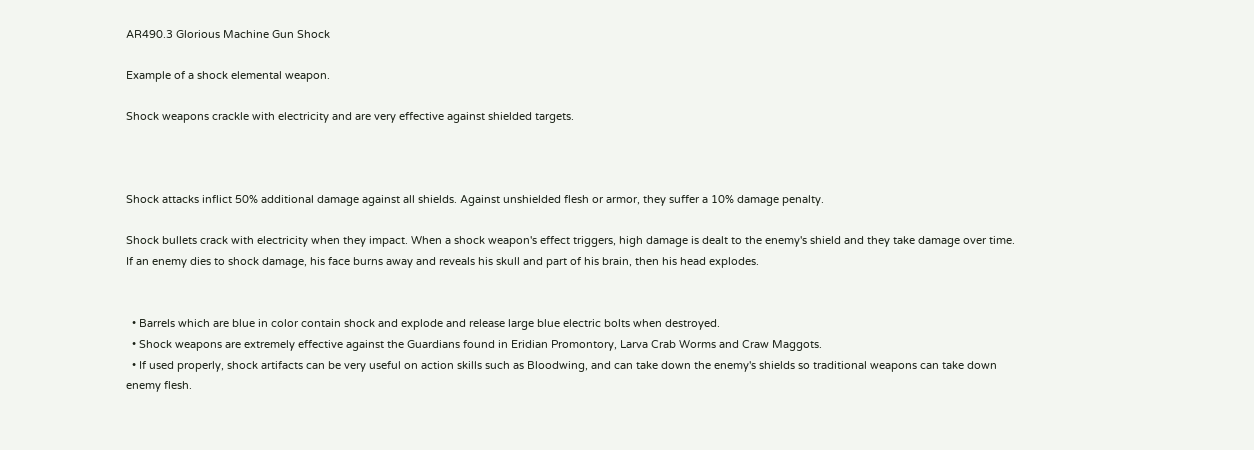AR490.3 Glorious Machine Gun Shock

Example of a shock elemental weapon.

Shock weapons crackle with electricity and are very effective against shielded targets.



Shock attacks inflict 50% additional damage against all shields. Against unshielded flesh or armor, they suffer a 10% damage penalty.

Shock bullets crack with electricity when they impact. When a shock weapon's effect triggers, high damage is dealt to the enemy's shield and they take damage over time. If an enemy dies to shock damage, his face burns away and reveals his skull and part of his brain, then his head explodes.


  • Barrels which are blue in color contain shock and explode and release large blue electric bolts when destroyed.
  • Shock weapons are extremely effective against the Guardians found in Eridian Promontory, Larva Crab Worms and Craw Maggots.
  • If used properly, shock artifacts can be very useful on action skills such as Bloodwing, and can take down the enemy's shields so traditional weapons can take down enemy flesh.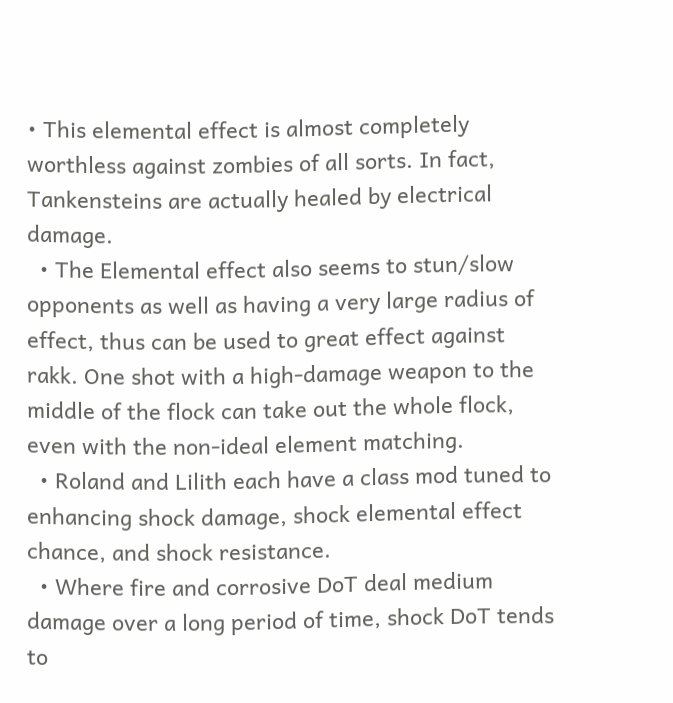• This elemental effect is almost completely worthless against zombies of all sorts. In fact, Tankensteins are actually healed by electrical damage.
  • The Elemental effect also seems to stun/slow opponents as well as having a very large radius of effect, thus can be used to great effect against rakk. One shot with a high-damage weapon to the middle of the flock can take out the whole flock, even with the non-ideal element matching.
  • Roland and Lilith each have a class mod tuned to enhancing shock damage, shock elemental effect chance, and shock resistance.
  • Where fire and corrosive DoT deal medium damage over a long period of time, shock DoT tends to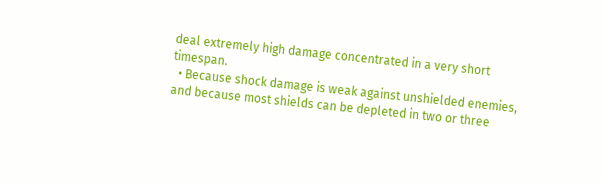deal extremely high damage concentrated in a very short timespan.
  • Because shock damage is weak against unshielded enemies, and because most shields can be depleted in two or three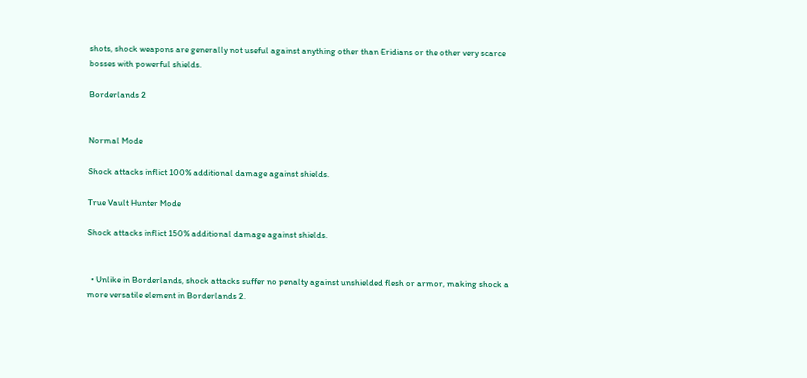shots, shock weapons are generally not useful against anything other than Eridians or the other very scarce bosses with powerful shields.

Borderlands 2


Normal Mode

Shock attacks inflict 100% additional damage against shields.

True Vault Hunter Mode

Shock attacks inflict 150% additional damage against shields.


  • Unlike in Borderlands, shock attacks suffer no penalty against unshielded flesh or armor, making shock a more versatile element in Borderlands 2.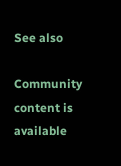See also

Community content is available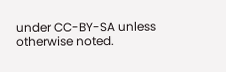under CC-BY-SA unless otherwise noted.